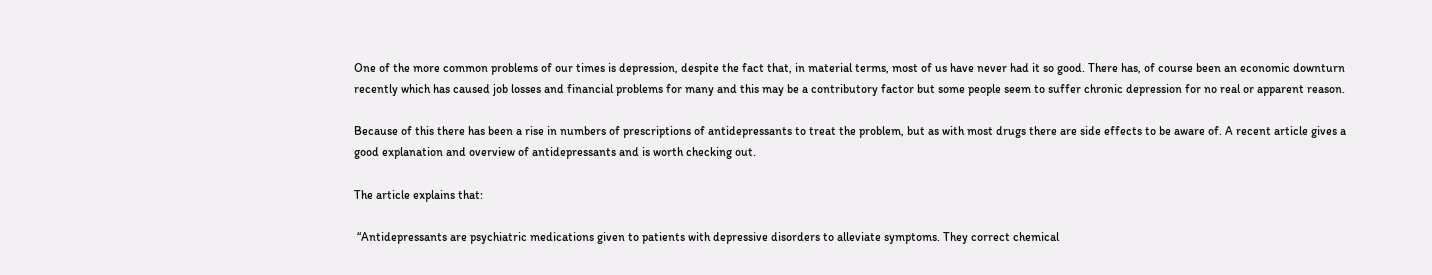One of the more common problems of our times is depression, despite the fact that, in material terms, most of us have never had it so good. There has, of course been an economic downturn recently which has caused job losses and financial problems for many and this may be a contributory factor but some people seem to suffer chronic depression for no real or apparent reason.

Because of this there has been a rise in numbers of prescriptions of antidepressants to treat the problem, but as with most drugs there are side effects to be aware of. A recent article gives a good explanation and overview of antidepressants and is worth checking out.

The article explains that:

 “Antidepressants are psychiatric medications given to patients with depressive disorders to alleviate symptoms. They correct chemical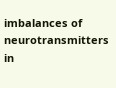imbalances of neurotransmitters in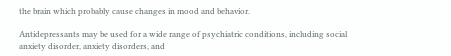the brain which probably cause changes in mood and behavior.

Antidepressants may be used for a wide range of psychiatric conditions, including social anxiety disorder, anxiety disorders, and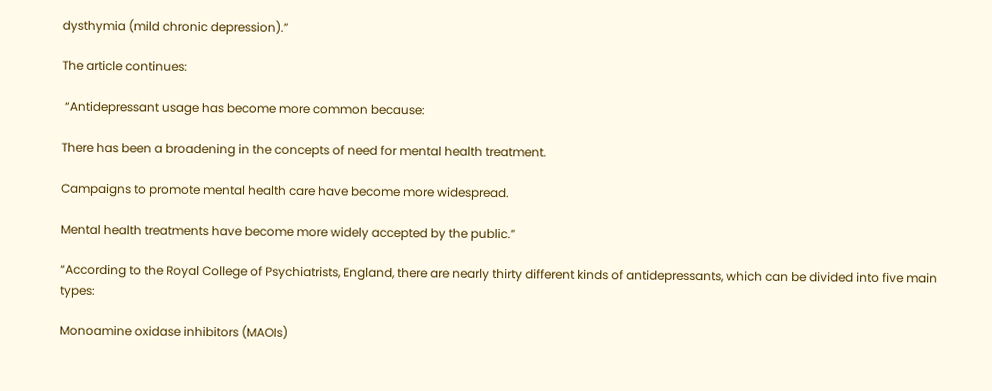dysthymia (mild chronic depression).”

The article continues:

 “Antidepressant usage has become more common because:

There has been a broadening in the concepts of need for mental health treatment.

Campaigns to promote mental health care have become more widespread.

Mental health treatments have become more widely accepted by the public.”

“According to the Royal College of Psychiatrists, England, there are nearly thirty different kinds of antidepressants, which can be divided into five main types:

Monoamine oxidase inhibitors (MAOIs)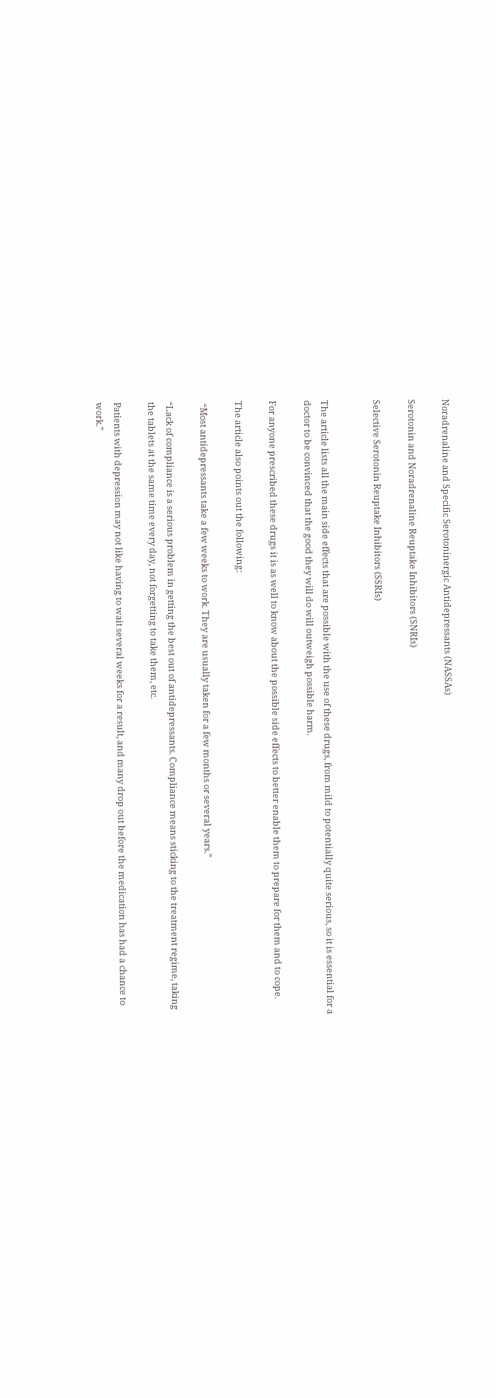Noradrenaline and Specific Serotoninergic Antidepressants (NASSAs)

Serotonin and Noradrenaline Reuptake Inhibitors (SNRIs)

Selective Serotonin Reuptake Inhibitors (SSRIs)


The article lists all the main side effects that are possible with the use of these drugs, from mild to potentially quite serious, so it is essential for a doctor to be convinced that the good they will do will outweigh possible harm.

For anyone prescribed these drugs it is as well to know about the possible side effects to better enable them to prepare for them and to cope.

The article also points out the following:

 “Most antidepressants take a few weeks to work. They are usually taken for a few months or several years.”

“Lack of compliance is a serious problem in getting the best out of antidepressants. Compliance means sticking to the treatment regime, taking the tablets at the same time every day, not forgetting to take them, etc.

Patients with depression may not like having to wait several weeks for a result, and many drop out before the medication has had a chance to work.”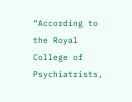“According to the Royal College of Psychiatrists,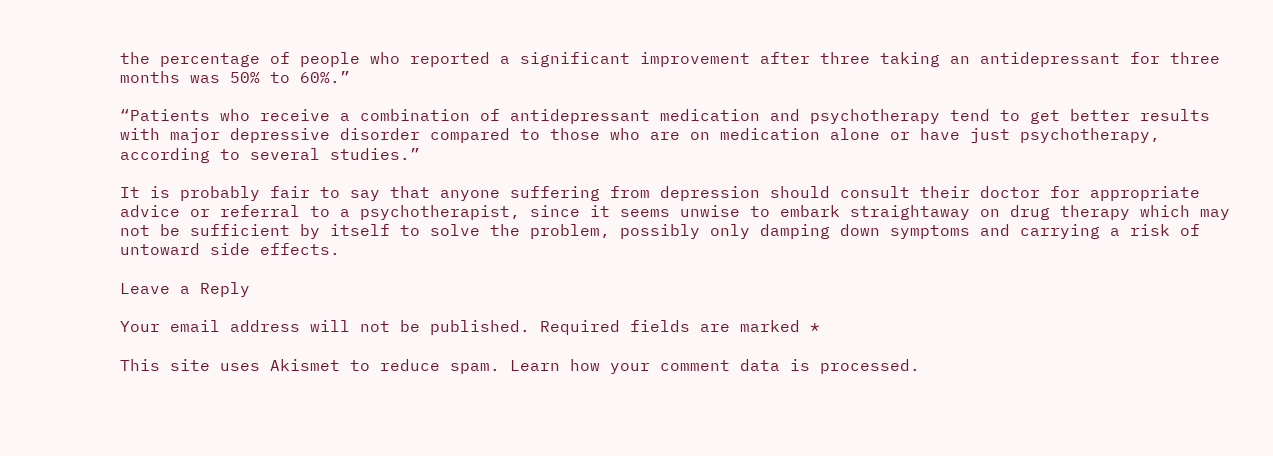the percentage of people who reported a significant improvement after three taking an antidepressant for three months was 50% to 60%.”

“Patients who receive a combination of antidepressant medication and psychotherapy tend to get better results with major depressive disorder compared to those who are on medication alone or have just psychotherapy, according to several studies.”

It is probably fair to say that anyone suffering from depression should consult their doctor for appropriate advice or referral to a psychotherapist, since it seems unwise to embark straightaway on drug therapy which may not be sufficient by itself to solve the problem, possibly only damping down symptoms and carrying a risk of untoward side effects.

Leave a Reply

Your email address will not be published. Required fields are marked *

This site uses Akismet to reduce spam. Learn how your comment data is processed.